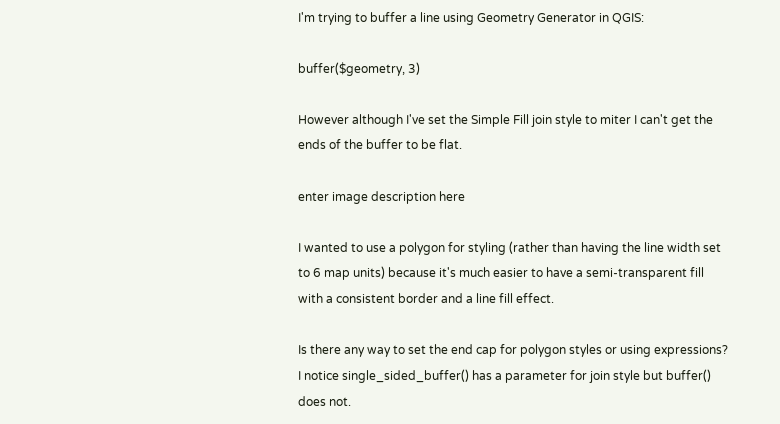I'm trying to buffer a line using Geometry Generator in QGIS:

buffer($geometry, 3)

However although I've set the Simple Fill join style to miter I can't get the ends of the buffer to be flat.

enter image description here

I wanted to use a polygon for styling (rather than having the line width set to 6 map units) because it's much easier to have a semi-transparent fill with a consistent border and a line fill effect.

Is there any way to set the end cap for polygon styles or using expressions? I notice single_sided_buffer() has a parameter for join style but buffer() does not.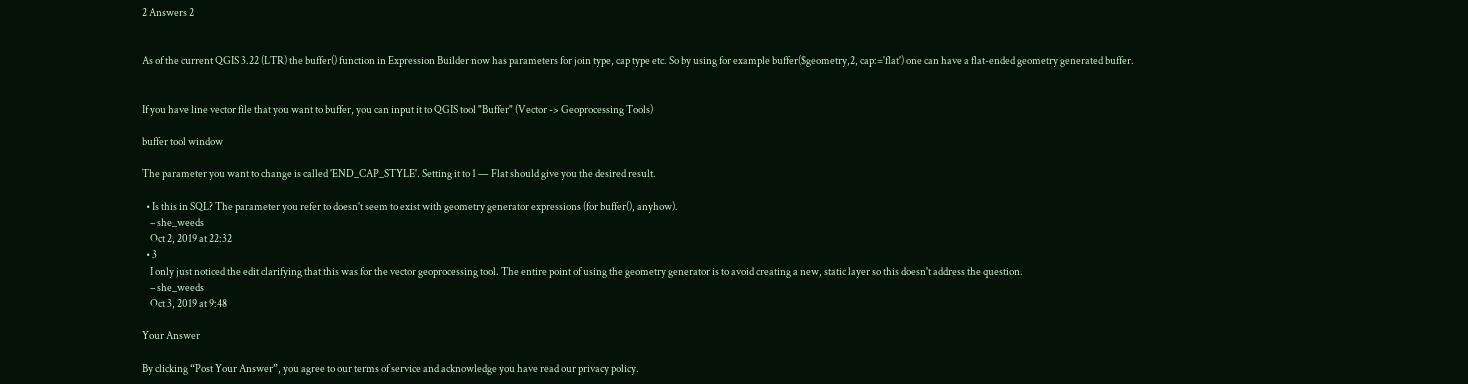2 Answers 2


As of the current QGIS 3.22 (LTR) the buffer() function in Expression Builder now has parameters for join type, cap type etc. So by using for example buffer($geometry,2, cap:='flat') one can have a flat-ended geometry generated buffer.


If you have line vector file that you want to buffer, you can input it to QGIS tool "Buffer" (Vector -> Geoprocessing Tools)

buffer tool window

The parameter you want to change is called 'END_CAP_STYLE'. Setting it to 1 — Flat should give you the desired result.

  • Is this in SQL? The parameter you refer to doesn't seem to exist with geometry generator expressions (for buffer(), anyhow).
    – she_weeds
    Oct 2, 2019 at 22:32
  • 3
    I only just noticed the edit clarifying that this was for the vector geoprocessing tool. The entire point of using the geometry generator is to avoid creating a new, static layer so this doesn't address the question.
    – she_weeds
    Oct 3, 2019 at 9:48

Your Answer

By clicking “Post Your Answer”, you agree to our terms of service and acknowledge you have read our privacy policy.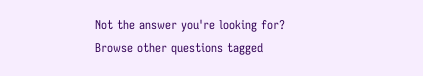Not the answer you're looking for? Browse other questions tagged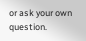or ask your own question.